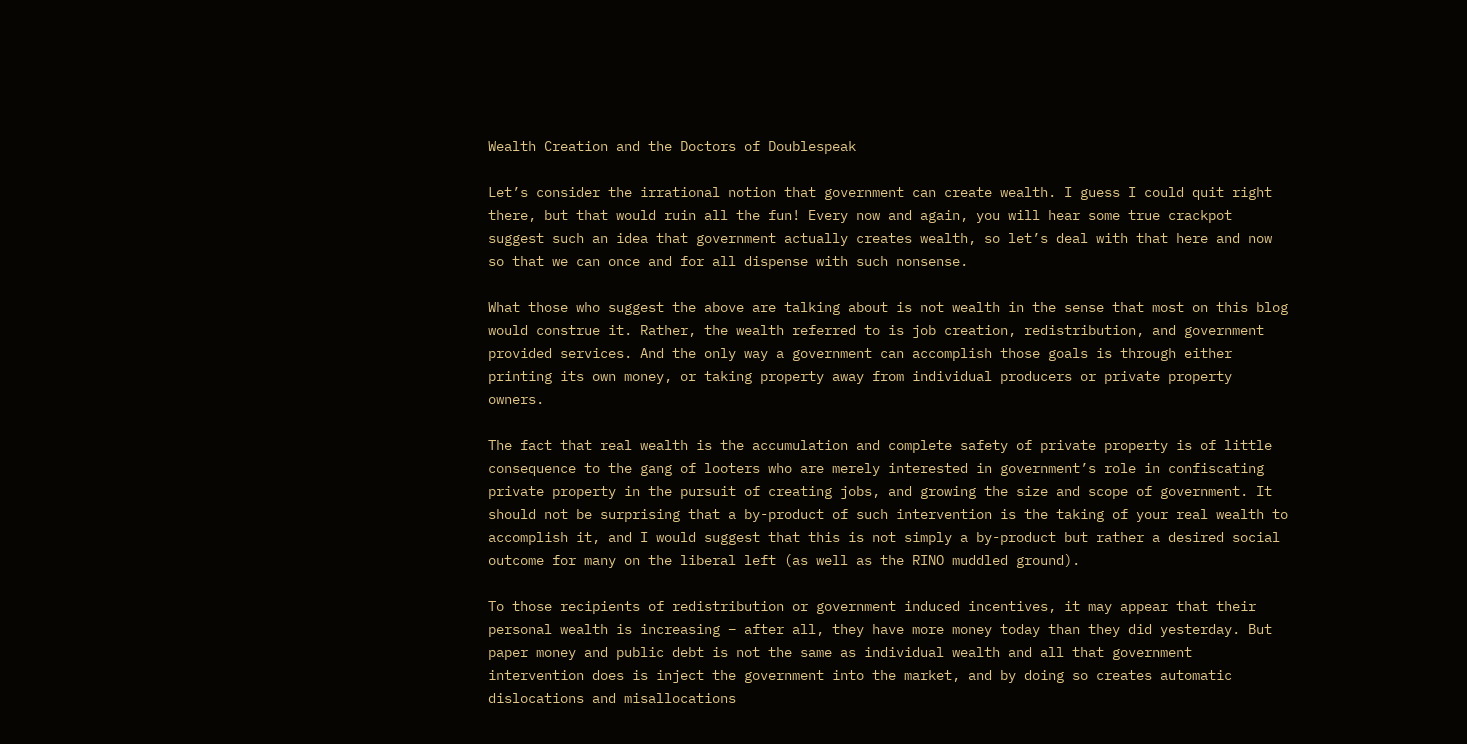Wealth Creation and the Doctors of Doublespeak

Let’s consider the irrational notion that government can create wealth. I guess I could quit right there, but that would ruin all the fun! Every now and again, you will hear some true crackpot suggest such an idea that government actually creates wealth, so let’s deal with that here and now so that we can once and for all dispense with such nonsense.

What those who suggest the above are talking about is not wealth in the sense that most on this blog would construe it. Rather, the wealth referred to is job creation, redistribution, and government provided services. And the only way a government can accomplish those goals is through either printing its own money, or taking property away from individual producers or private property owners.

The fact that real wealth is the accumulation and complete safety of private property is of little consequence to the gang of looters who are merely interested in government’s role in confiscating private property in the pursuit of creating jobs, and growing the size and scope of government. It should not be surprising that a by-product of such intervention is the taking of your real wealth to accomplish it, and I would suggest that this is not simply a by-product but rather a desired social outcome for many on the liberal left (as well as the RINO muddled ground).

To those recipients of redistribution or government induced incentives, it may appear that their personal wealth is increasing – after all, they have more money today than they did yesterday. But paper money and public debt is not the same as individual wealth and all that government intervention does is inject the government into the market, and by doing so creates automatic dislocations and misallocations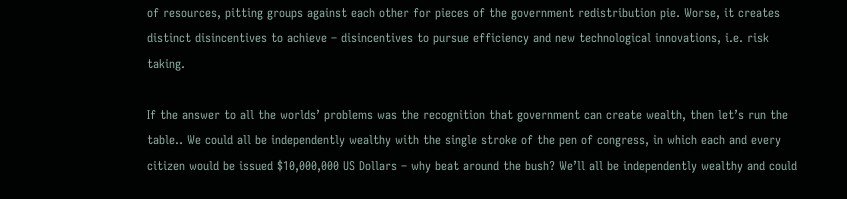of resources, pitting groups against each other for pieces of the government redistribution pie. Worse, it creates distinct disincentives to achieve – disincentives to pursue efficiency and new technological innovations, i.e. risk taking.

If the answer to all the worlds’ problems was the recognition that government can create wealth, then let’s run the table.. We could all be independently wealthy with the single stroke of the pen of congress, in which each and every citizen would be issued $10,000,000 US Dollars – why beat around the bush? We’ll all be independently wealthy and could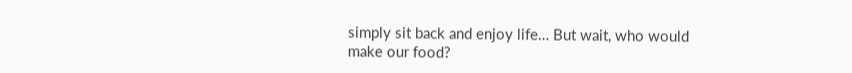simply sit back and enjoy life… But wait, who would make our food?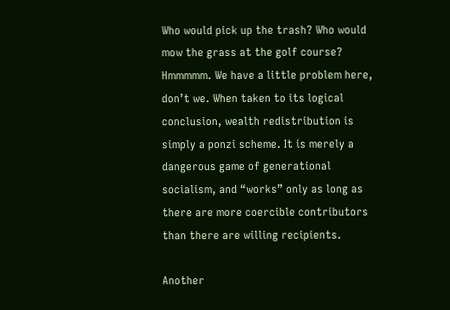Who would pick up the trash? Who would mow the grass at the golf course? Hmmmmm. We have a little problem here, don’t we. When taken to its logical conclusion, wealth redistribution is simply a ponzi scheme. It is merely a dangerous game of generational socialism, and “works” only as long as there are more coercible contributors than there are willing recipients.

Another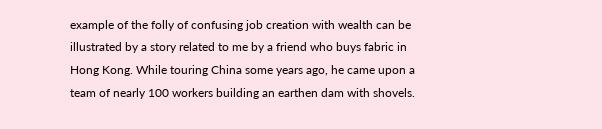example of the folly of confusing job creation with wealth can be illustrated by a story related to me by a friend who buys fabric in Hong Kong. While touring China some years ago, he came upon a team of nearly 100 workers building an earthen dam with shovels.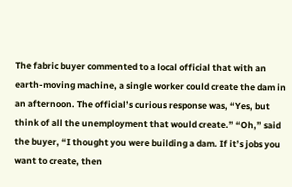The fabric buyer commented to a local official that with an earth-moving machine, a single worker could create the dam in an afternoon. The official’s curious response was, “Yes, but think of all the unemployment that would create.” “Oh,” said the buyer, “I thought you were building a dam. If it’s jobs you want to create, then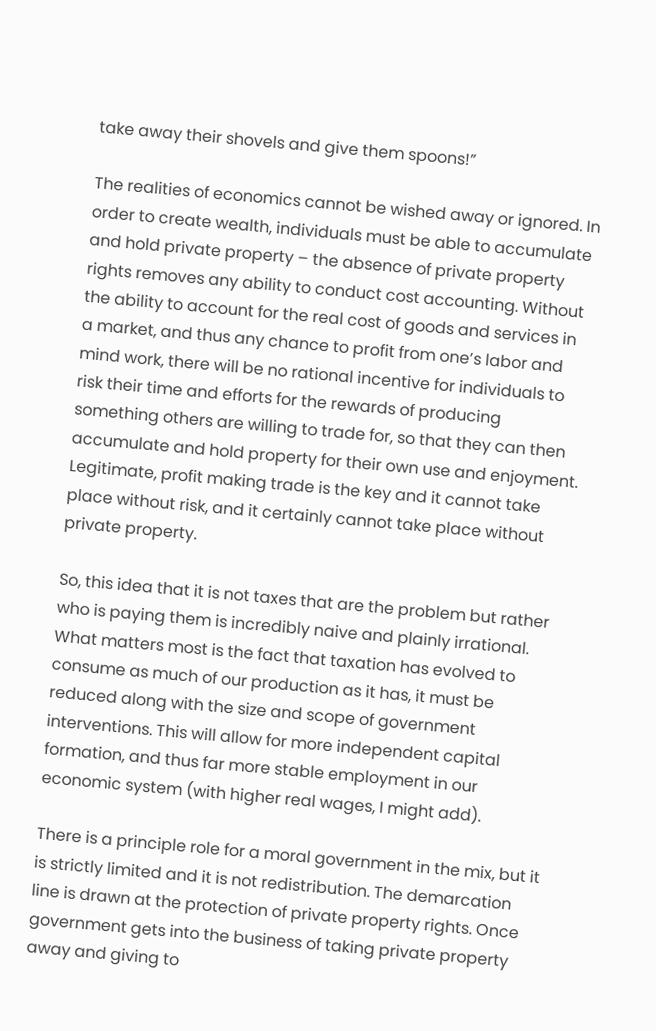take away their shovels and give them spoons!”

The realities of economics cannot be wished away or ignored. In order to create wealth, individuals must be able to accumulate and hold private property – the absence of private property rights removes any ability to conduct cost accounting. Without the ability to account for the real cost of goods and services in a market, and thus any chance to profit from one’s labor and mind work, there will be no rational incentive for individuals to risk their time and efforts for the rewards of producing something others are willing to trade for, so that they can then accumulate and hold property for their own use and enjoyment. Legitimate, profit making trade is the key and it cannot take place without risk, and it certainly cannot take place without private property.

So, this idea that it is not taxes that are the problem but rather who is paying them is incredibly naive and plainly irrational. What matters most is the fact that taxation has evolved to consume as much of our production as it has, it must be reduced along with the size and scope of government interventions. This will allow for more independent capital formation, and thus far more stable employment in our economic system (with higher real wages, I might add).

There is a principle role for a moral government in the mix, but it is strictly limited and it is not redistribution. The demarcation line is drawn at the protection of private property rights. Once government gets into the business of taking private property away and giving to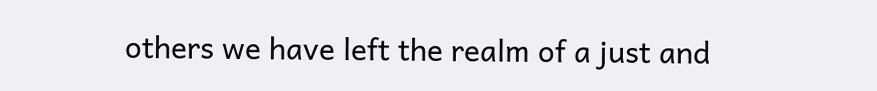others we have left the realm of a just and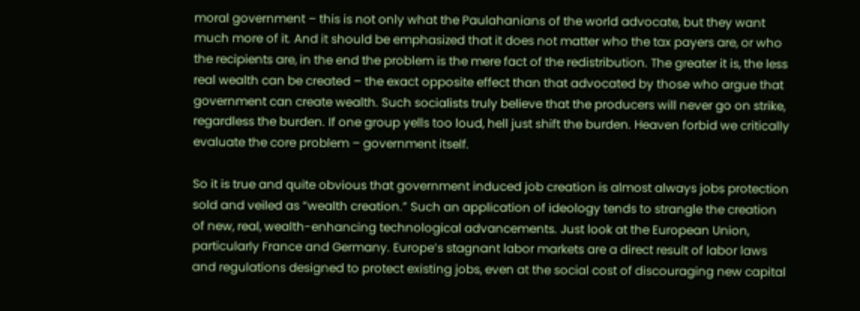moral government – this is not only what the Paulahanians of the world advocate, but they want much more of it. And it should be emphasized that it does not matter who the tax payers are, or who the recipients are, in the end the problem is the mere fact of the redistribution. The greater it is, the less real wealth can be created – the exact opposite effect than that advocated by those who argue that government can create wealth. Such socialists truly believe that the producers will never go on strike, regardless the burden. If one group yells too loud, hell just shift the burden. Heaven forbid we critically evaluate the core problem – government itself.

So it is true and quite obvious that government induced job creation is almost always jobs protection sold and veiled as “wealth creation.” Such an application of ideology tends to strangle the creation of new, real, wealth-enhancing technological advancements. Just look at the European Union, particularly France and Germany. Europe’s stagnant labor markets are a direct result of labor laws and regulations designed to protect existing jobs, even at the social cost of discouraging new capital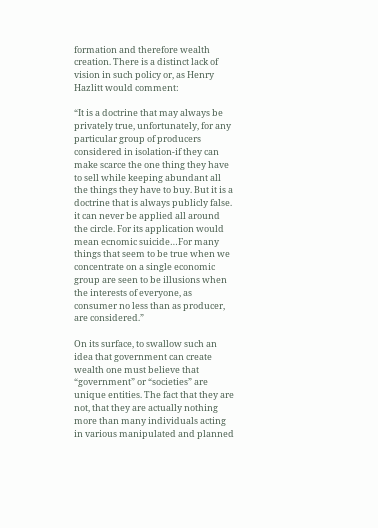formation and therefore wealth creation. There is a distinct lack of vision in such policy or, as Henry Hazlitt would comment:

“It is a doctrine that may always be privately true, unfortunately, for any particular group of producers considered in isolation-if they can make scarce the one thing they have to sell while keeping abundant all the things they have to buy. But it is a doctrine that is always publicly false. it can never be applied all around the circle. For its application would mean ecnomic suicide…For many things that seem to be true when we concentrate on a single economic group are seen to be illusions when the interests of everyone, as consumer no less than as producer, are considered.”

On its surface, to swallow such an idea that government can create wealth one must believe that “government” or “societies” are unique entities. The fact that they are not, that they are actually nothing more than many individuals acting in various manipulated and planned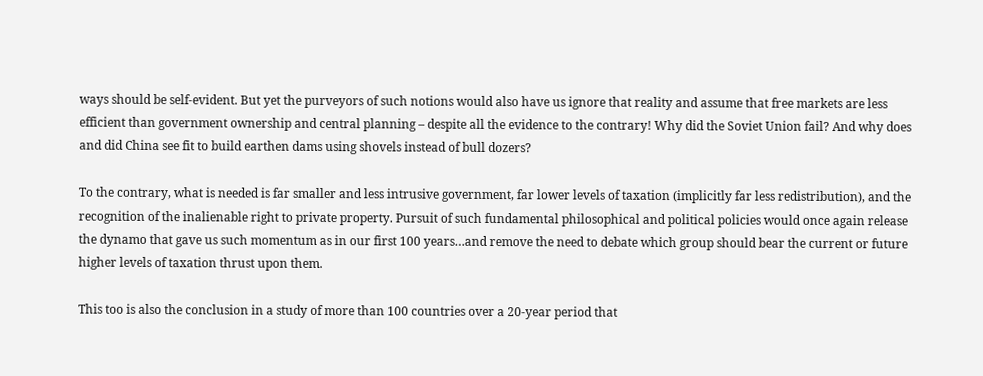ways should be self-evident. But yet the purveyors of such notions would also have us ignore that reality and assume that free markets are less efficient than government ownership and central planning – despite all the evidence to the contrary! Why did the Soviet Union fail? And why does and did China see fit to build earthen dams using shovels instead of bull dozers?

To the contrary, what is needed is far smaller and less intrusive government, far lower levels of taxation (implicitly far less redistribution), and the recognition of the inalienable right to private property. Pursuit of such fundamental philosophical and political policies would once again release the dynamo that gave us such momentum as in our first 100 years…and remove the need to debate which group should bear the current or future higher levels of taxation thrust upon them.

This too is also the conclusion in a study of more than 100 countries over a 20-year period that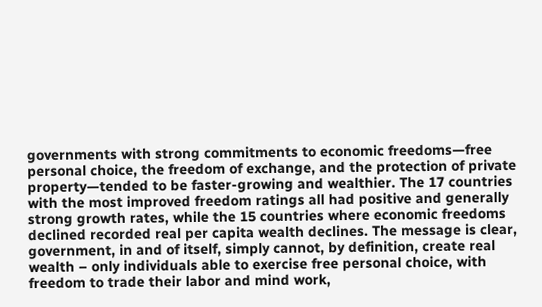governments with strong commitments to economic freedoms—free personal choice, the freedom of exchange, and the protection of private property—tended to be faster-growing and wealthier. The 17 countries with the most improved freedom ratings all had positive and generally strong growth rates, while the 15 countries where economic freedoms declined recorded real per capita wealth declines. The message is clear, government, in and of itself, simply cannot, by definition, create real wealth – only individuals able to exercise free personal choice, with freedom to trade their labor and mind work,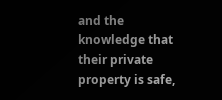and the knowledge that their private property is safe,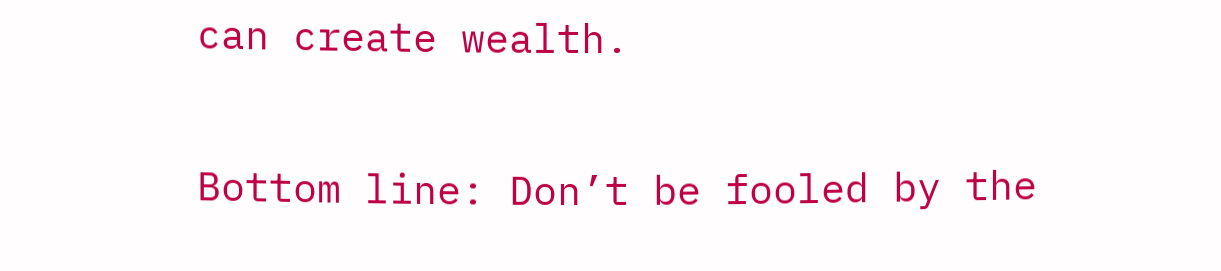can create wealth.

Bottom line: Don’t be fooled by the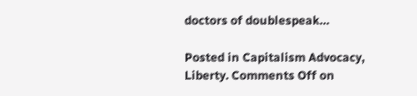doctors of doublespeak…

Posted in Capitalism Advocacy, Liberty. Comments Off on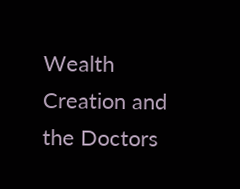Wealth Creation and the Doctors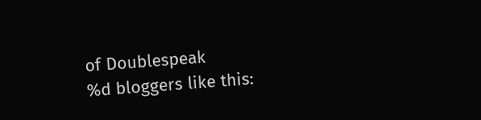of Doublespeak
%d bloggers like this: